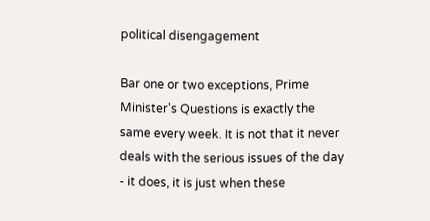political disengagement

Bar one or two exceptions, Prime Minister's Questions is exactly the same every week. It is not that it never deals with the serious issues of the day - it does, it is just when these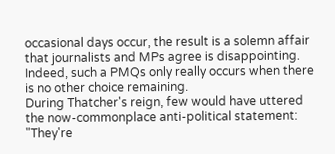occasional days occur, the result is a solemn affair that journalists and MPs agree is disappointing. Indeed, such a PMQs only really occurs when there is no other choice remaining.
During Thatcher's reign, few would have uttered the now-commonplace anti-political statement: "They're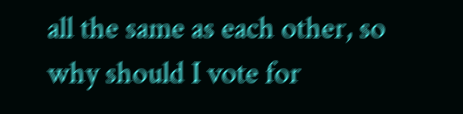all the same as each other, so why should I vote for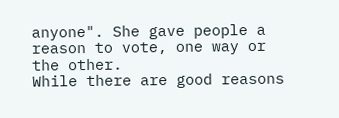anyone". She gave people a reason to vote, one way or the other.
While there are good reasons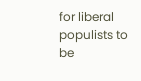for liberal populists to be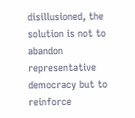disillusioned, the solution is not to abandon representative democracy but to reinforce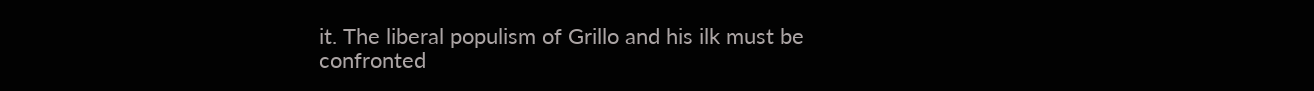it. The liberal populism of Grillo and his ilk must be confronted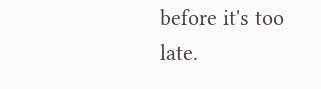before it's too late.